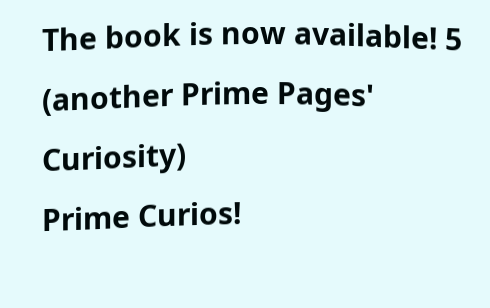The book is now available! 5
(another Prime Pages' Curiosity)
Prime Curios!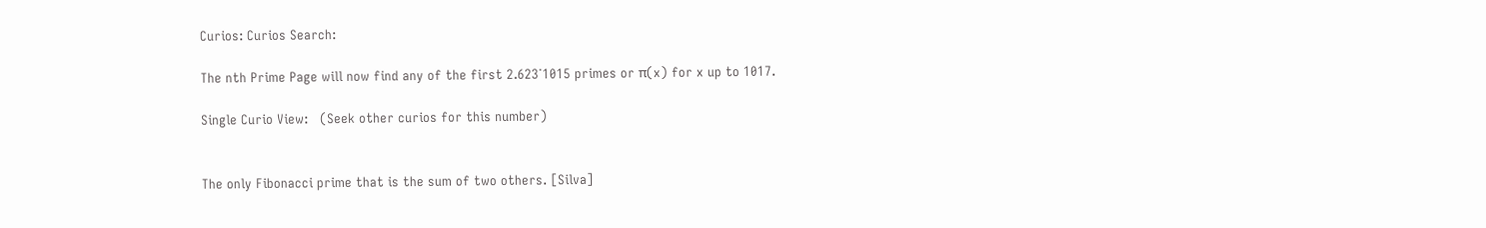Curios: Curios Search:

The nth Prime Page will now find any of the first 2.623˙1015 primes or π(x) for x up to 1017.

Single Curio View:   (Seek other curios for this number)


The only Fibonacci prime that is the sum of two others. [Silva]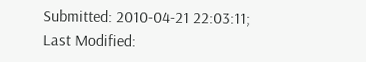Submitted: 2010-04-21 22:03:11;   Last Modified: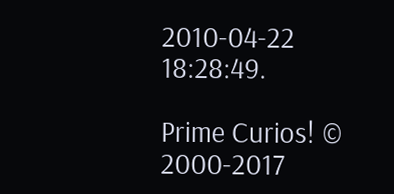2010-04-22 18:28:49.

Prime Curios! © 2000-2017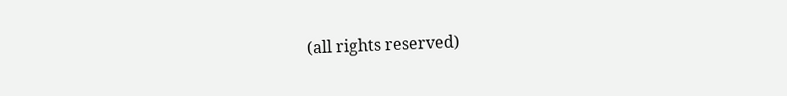(all rights reserved)